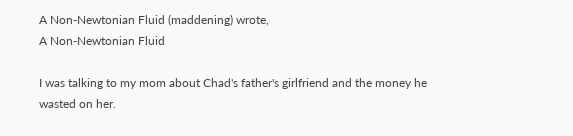A Non-Newtonian Fluid (maddening) wrote,
A Non-Newtonian Fluid

I was talking to my mom about Chad's father's girlfriend and the money he wasted on her.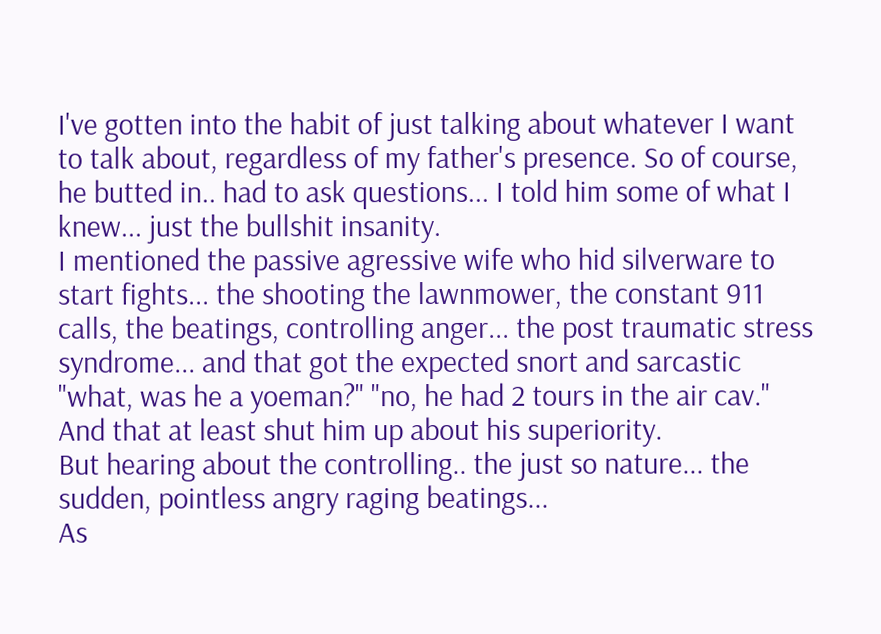I've gotten into the habit of just talking about whatever I want to talk about, regardless of my father's presence. So of course, he butted in.. had to ask questions... I told him some of what I knew... just the bullshit insanity.
I mentioned the passive agressive wife who hid silverware to start fights... the shooting the lawnmower, the constant 911 calls, the beatings, controlling anger... the post traumatic stress syndrome... and that got the expected snort and sarcastic "what, was he a yoeman?" "no, he had 2 tours in the air cav."
And that at least shut him up about his superiority.
But hearing about the controlling.. the just so nature... the sudden, pointless angry raging beatings...
As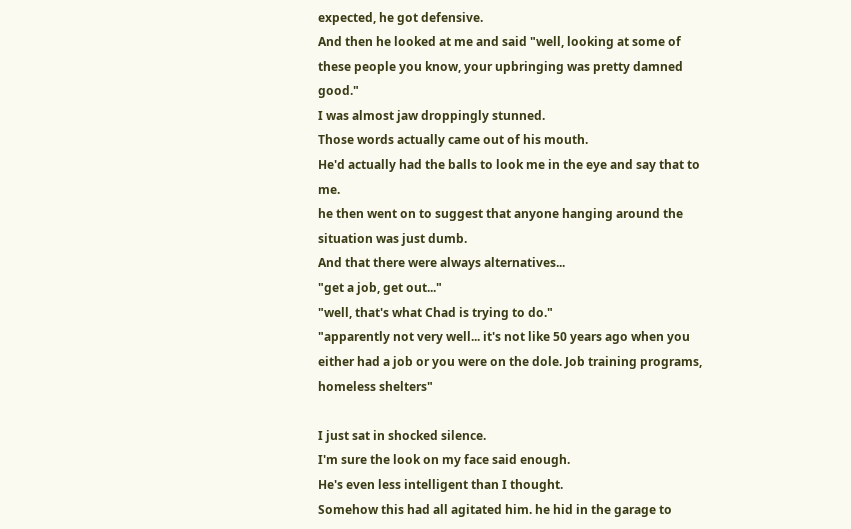expected, he got defensive.
And then he looked at me and said "well, looking at some of these people you know, your upbringing was pretty damned good."
I was almost jaw droppingly stunned.
Those words actually came out of his mouth.
He'd actually had the balls to look me in the eye and say that to me.
he then went on to suggest that anyone hanging around the situation was just dumb.
And that there were always alternatives...
"get a job, get out..."
"well, that's what Chad is trying to do."
"apparently not very well... it's not like 50 years ago when you either had a job or you were on the dole. Job training programs, homeless shelters"

I just sat in shocked silence.
I'm sure the look on my face said enough.
He's even less intelligent than I thought.
Somehow this had all agitated him. he hid in the garage to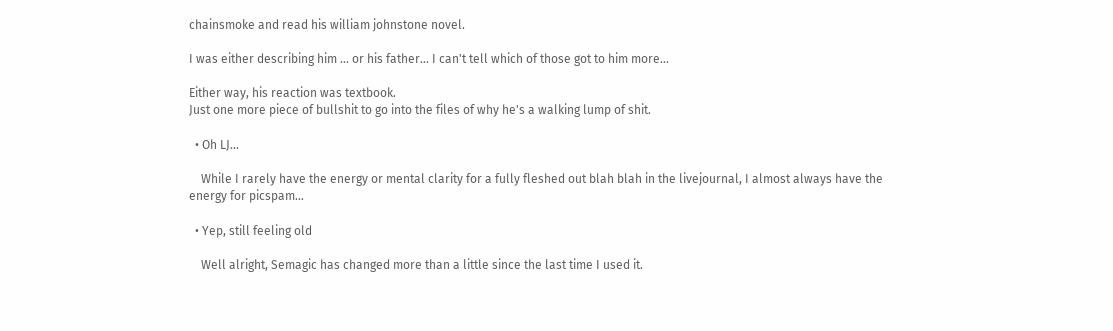chainsmoke and read his william johnstone novel.

I was either describing him ... or his father... I can't tell which of those got to him more...

Either way, his reaction was textbook.
Just one more piece of bullshit to go into the files of why he's a walking lump of shit.

  • Oh LJ...

    While I rarely have the energy or mental clarity for a fully fleshed out blah blah in the livejournal, I almost always have the energy for picspam…

  • Yep, still feeling old

    Well alright, Semagic has changed more than a little since the last time I used it.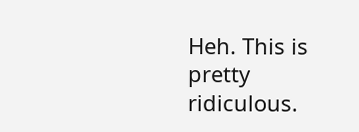Heh. This is pretty ridiculous.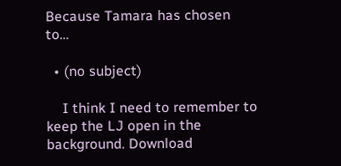Because Tamara has chosen to…

  • (no subject)

    I think I need to remember to keep the LJ open in the background. Download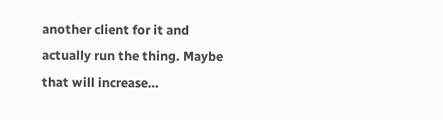another client for it and actually run the thing. Maybe that will increase…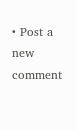• Post a new comment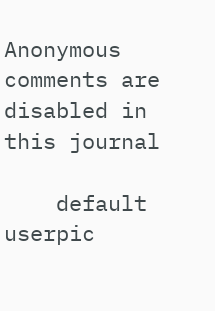Anonymous comments are disabled in this journal

    default userpic